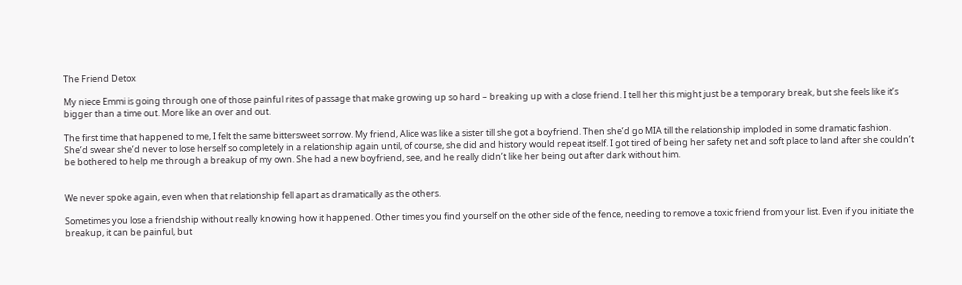The Friend Detox

My niece Emmi is going through one of those painful rites of passage that make growing up so hard – breaking up with a close friend. I tell her this might just be a temporary break, but she feels like it’s bigger than a time out. More like an over and out.

The first time that happened to me, I felt the same bittersweet sorrow. My friend, Alice was like a sister till she got a boyfriend. Then she’d go MIA till the relationship imploded in some dramatic fashion. She’d swear she’d never to lose herself so completely in a relationship again until, of course, she did and history would repeat itself. I got tired of being her safety net and soft place to land after she couldn’t be bothered to help me through a breakup of my own. She had a new boyfriend, see, and he really didn’t like her being out after dark without him.


We never spoke again, even when that relationship fell apart as dramatically as the others.

Sometimes you lose a friendship without really knowing how it happened. Other times you find yourself on the other side of the fence, needing to remove a toxic friend from your list. Even if you initiate the breakup, it can be painful, but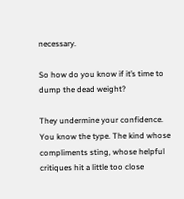necessary.

So how do you know if it’s time to dump the dead weight?

They undermine your confidence.
You know the type. The kind whose compliments sting, whose helpful critiques hit a little too close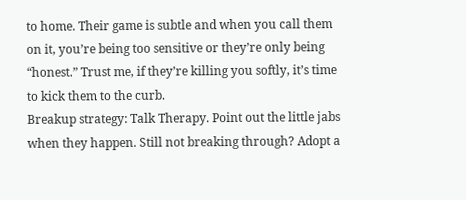to home. Their game is subtle and when you call them on it, you’re being too sensitive or they’re only being “honest.” Trust me, if they’re killing you softly, it’s time to kick them to the curb.
Breakup strategy: Talk Therapy. Point out the little jabs when they happen. Still not breaking through? Adopt a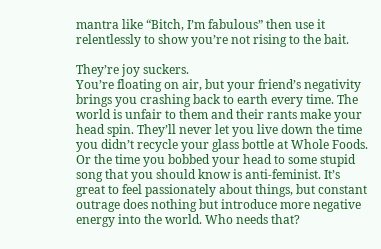mantra like “Bitch, I’m fabulous” then use it relentlessly to show you’re not rising to the bait.

They’re joy suckers.
You’re floating on air, but your friend’s negativity brings you crashing back to earth every time. The world is unfair to them and their rants make your head spin. They’ll never let you live down the time you didn’t recycle your glass bottle at Whole Foods. Or the time you bobbed your head to some stupid song that you should know is anti-feminist. It’s great to feel passionately about things, but constant outrage does nothing but introduce more negative energy into the world. Who needs that?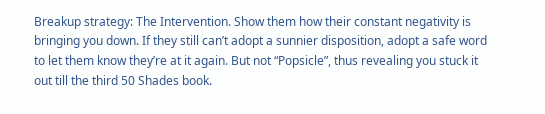Breakup strategy: The Intervention. Show them how their constant negativity is bringing you down. If they still can’t adopt a sunnier disposition, adopt a safe word to let them know they’re at it again. But not “Popsicle”, thus revealing you stuck it out till the third 50 Shades book.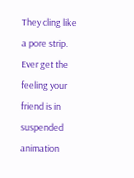They cling like a pore strip.
Ever get the feeling your friend is in suspended animation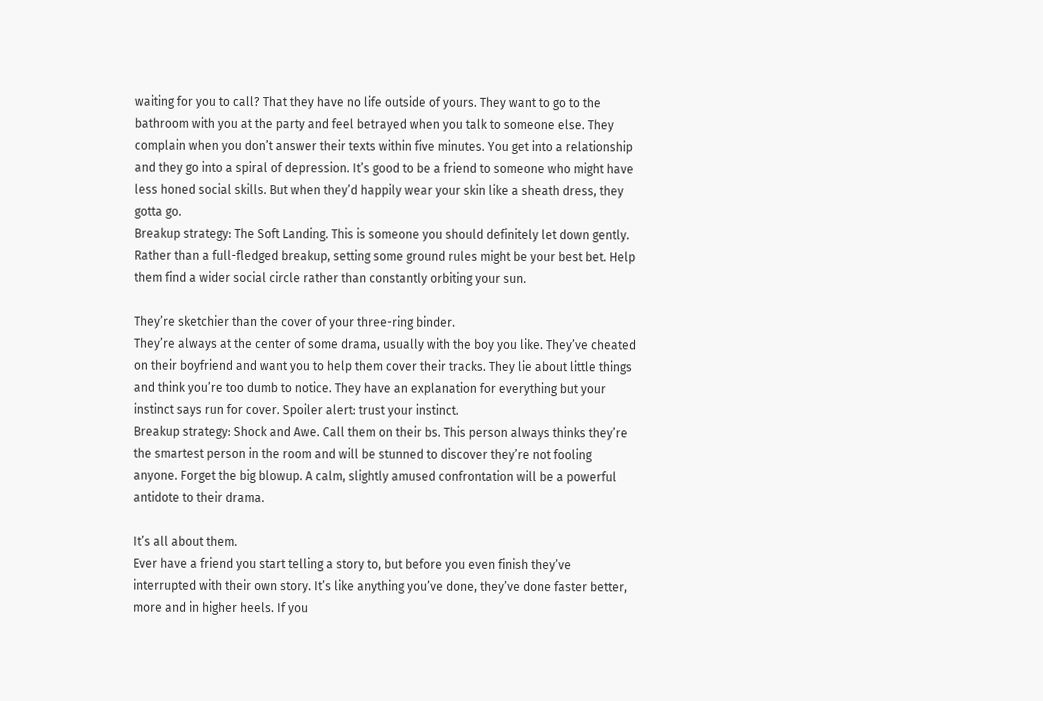waiting for you to call? That they have no life outside of yours. They want to go to the bathroom with you at the party and feel betrayed when you talk to someone else. They complain when you don’t answer their texts within five minutes. You get into a relationship and they go into a spiral of depression. It’s good to be a friend to someone who might have less honed social skills. But when they’d happily wear your skin like a sheath dress, they gotta go.
Breakup strategy: The Soft Landing. This is someone you should definitely let down gently. Rather than a full-fledged breakup, setting some ground rules might be your best bet. Help them find a wider social circle rather than constantly orbiting your sun.

They’re sketchier than the cover of your three-ring binder.
They’re always at the center of some drama, usually with the boy you like. They’ve cheated on their boyfriend and want you to help them cover their tracks. They lie about little things and think you’re too dumb to notice. They have an explanation for everything but your instinct says run for cover. Spoiler alert: trust your instinct.
Breakup strategy: Shock and Awe. Call them on their bs. This person always thinks they’re the smartest person in the room and will be stunned to discover they’re not fooling anyone. Forget the big blowup. A calm, slightly amused confrontation will be a powerful antidote to their drama.

It’s all about them.
Ever have a friend you start telling a story to, but before you even finish they’ve interrupted with their own story. It’s like anything you’ve done, they’ve done faster better, more and in higher heels. If you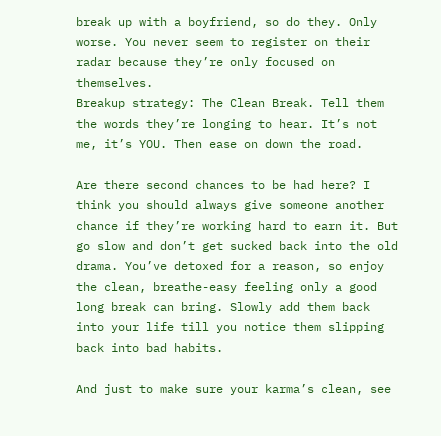break up with a boyfriend, so do they. Only worse. You never seem to register on their radar because they’re only focused on themselves.
Breakup strategy: The Clean Break. Tell them the words they’re longing to hear. It’s not me, it’s YOU. Then ease on down the road.

Are there second chances to be had here? I think you should always give someone another chance if they’re working hard to earn it. But go slow and don’t get sucked back into the old drama. You’ve detoxed for a reason, so enjoy the clean, breathe-easy feeling only a good long break can bring. Slowly add them back into your life till you notice them slipping back into bad habits.

And just to make sure your karma’s clean, see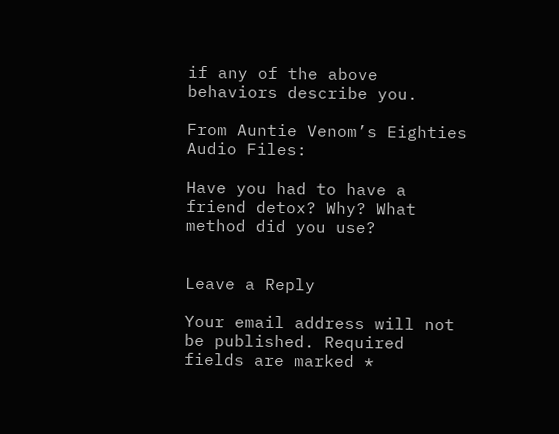if any of the above behaviors describe you.

From Auntie Venom’s Eighties Audio Files:

Have you had to have a friend detox? Why? What method did you use?


Leave a Reply

Your email address will not be published. Required fields are marked *